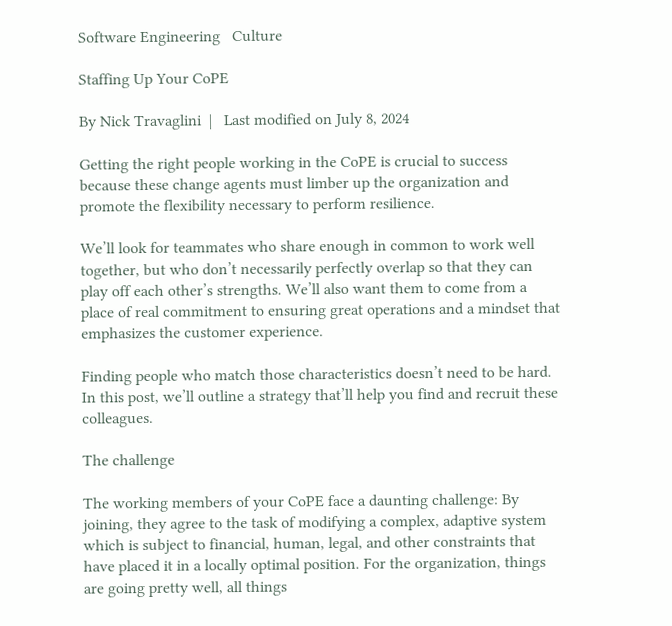Software Engineering   Culture

Staffing Up Your CoPE

By Nick Travaglini  |   Last modified on July 8, 2024

Getting the right people working in the CoPE is crucial to success because these change agents must limber up the organization and promote the flexibility necessary to perform resilience.

We’ll look for teammates who share enough in common to work well together, but who don’t necessarily perfectly overlap so that they can play off each other’s strengths. We’ll also want them to come from a place of real commitment to ensuring great operations and a mindset that emphasizes the customer experience.

Finding people who match those characteristics doesn’t need to be hard. In this post, we’ll outline a strategy that’ll help you find and recruit these colleagues.

The challenge

The working members of your CoPE face a daunting challenge: By joining, they agree to the task of modifying a complex, adaptive system which is subject to financial, human, legal, and other constraints that have placed it in a locally optimal position. For the organization, things are going pretty well, all things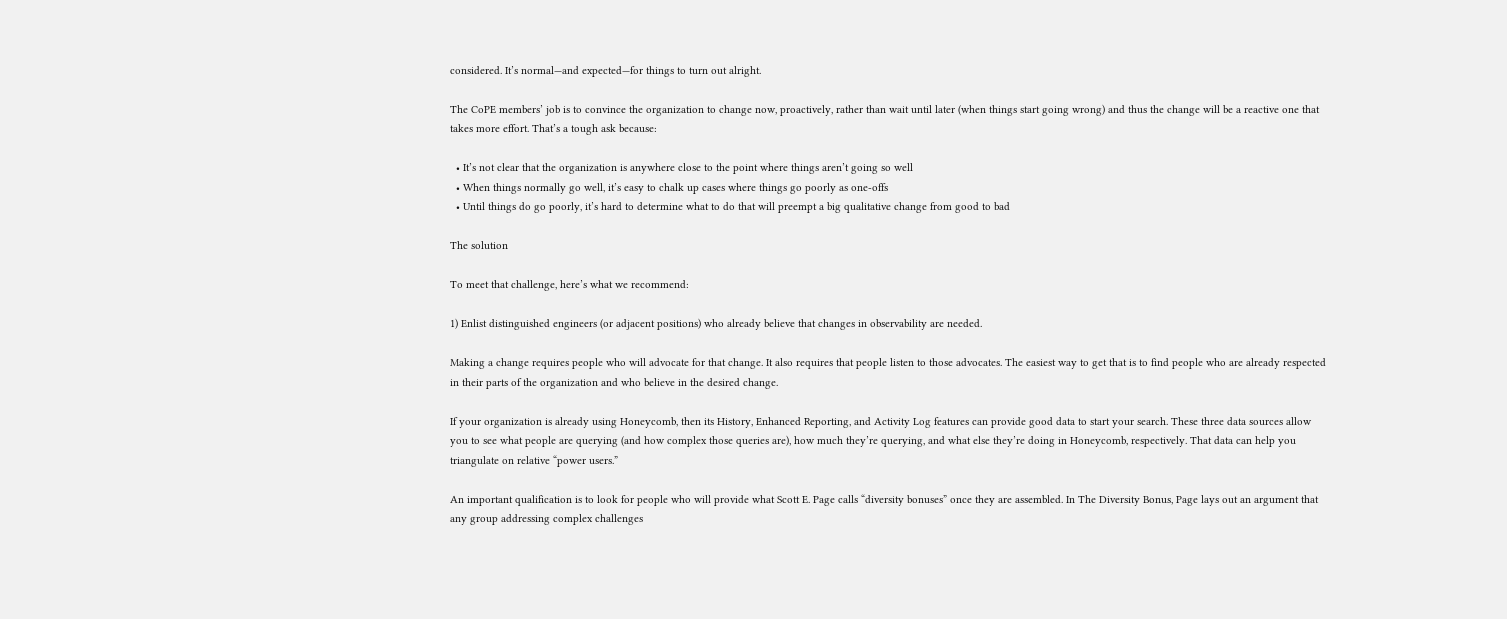considered. It’s normal—and expected—for things to turn out alright.

The CoPE members’ job is to convince the organization to change now, proactively, rather than wait until later (when things start going wrong) and thus the change will be a reactive one that takes more effort. That’s a tough ask because:

  • It’s not clear that the organization is anywhere close to the point where things aren’t going so well
  • When things normally go well, it’s easy to chalk up cases where things go poorly as one-offs
  • Until things do go poorly, it’s hard to determine what to do that will preempt a big qualitative change from good to bad

The solution

To meet that challenge, here’s what we recommend:

1) Enlist distinguished engineers (or adjacent positions) who already believe that changes in observability are needed.

Making a change requires people who will advocate for that change. It also requires that people listen to those advocates. The easiest way to get that is to find people who are already respected in their parts of the organization and who believe in the desired change.

If your organization is already using Honeycomb, then its History, Enhanced Reporting, and Activity Log features can provide good data to start your search. These three data sources allow you to see what people are querying (and how complex those queries are), how much they’re querying, and what else they’re doing in Honeycomb, respectively. That data can help you triangulate on relative “power users.”

An important qualification is to look for people who will provide what Scott E. Page calls “diversity bonuses” once they are assembled. In The Diversity Bonus, Page lays out an argument that any group addressing complex challenges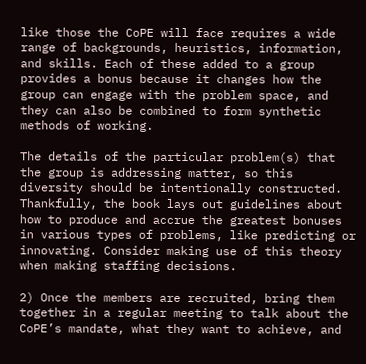like those the CoPE will face requires a wide range of backgrounds, heuristics, information, and skills. Each of these added to a group provides a bonus because it changes how the group can engage with the problem space, and they can also be combined to form synthetic methods of working.

The details of the particular problem(s) that the group is addressing matter, so this diversity should be intentionally constructed. Thankfully, the book lays out guidelines about how to produce and accrue the greatest bonuses in various types of problems, like predicting or innovating. Consider making use of this theory when making staffing decisions.

2) Once the members are recruited, bring them together in a regular meeting to talk about the CoPE’s mandate, what they want to achieve, and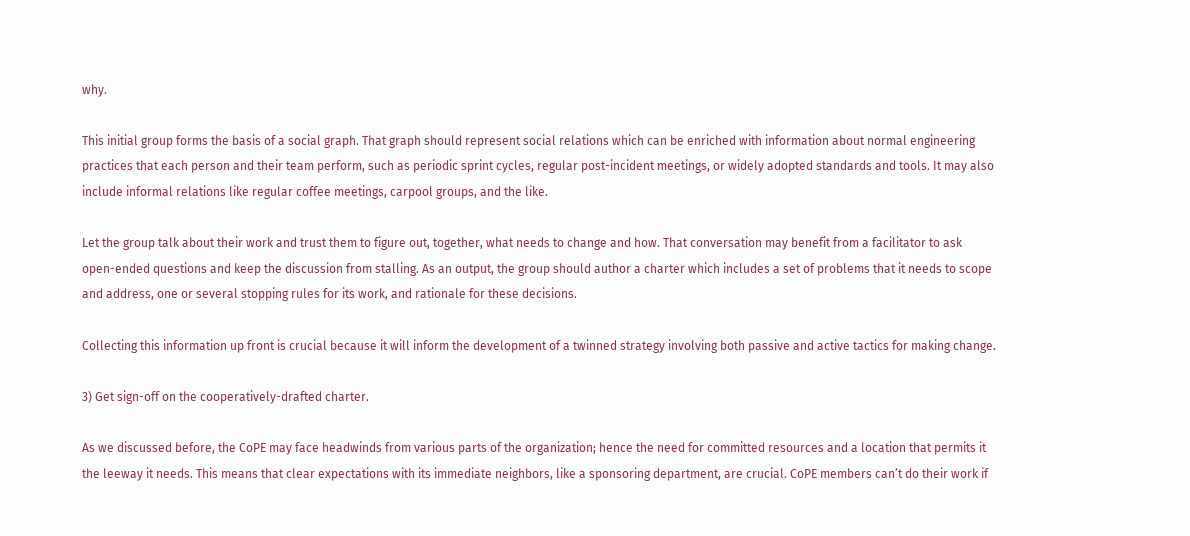why.

This initial group forms the basis of a social graph. That graph should represent social relations which can be enriched with information about normal engineering practices that each person and their team perform, such as periodic sprint cycles, regular post-incident meetings, or widely adopted standards and tools. It may also include informal relations like regular coffee meetings, carpool groups, and the like.

Let the group talk about their work and trust them to figure out, together, what needs to change and how. That conversation may benefit from a facilitator to ask open-ended questions and keep the discussion from stalling. As an output, the group should author a charter which includes a set of problems that it needs to scope and address, one or several stopping rules for its work, and rationale for these decisions.

Collecting this information up front is crucial because it will inform the development of a twinned strategy involving both passive and active tactics for making change.

3) Get sign-off on the cooperatively-drafted charter.

As we discussed before, the CoPE may face headwinds from various parts of the organization; hence the need for committed resources and a location that permits it the leeway it needs. This means that clear expectations with its immediate neighbors, like a sponsoring department, are crucial. CoPE members can’t do their work if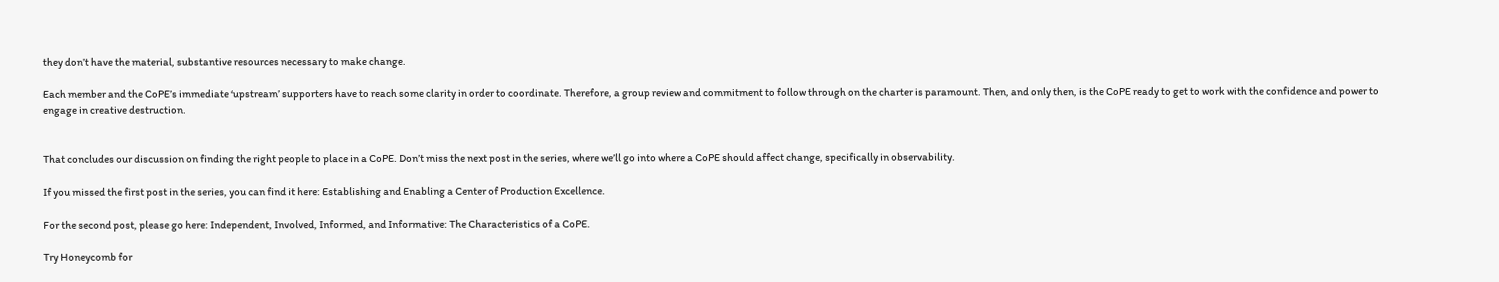they don’t have the material, substantive resources necessary to make change.

Each member and the CoPE’s immediate ‘upstream’ supporters have to reach some clarity in order to coordinate. Therefore, a group review and commitment to follow through on the charter is paramount. Then, and only then, is the CoPE ready to get to work with the confidence and power to engage in creative destruction.


That concludes our discussion on finding the right people to place in a CoPE. Don’t miss the next post in the series, where we’ll go into where a CoPE should affect change, specifically in observability.

If you missed the first post in the series, you can find it here: Establishing and Enabling a Center of Production Excellence.

For the second post, please go here: Independent, Involved, Informed, and Informative: The Characteristics of a CoPE.

Try Honeycomb for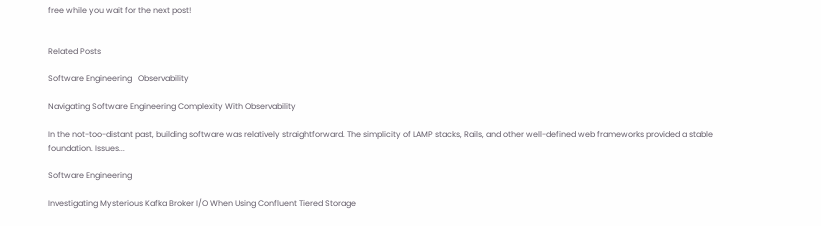free while you wait for the next post!


Related Posts

Software Engineering   Observability

Navigating Software Engineering Complexity With Observability

In the not-too-distant past, building software was relatively straightforward. The simplicity of LAMP stacks, Rails, and other well-defined web frameworks provided a stable foundation. Issues...

Software Engineering

Investigating Mysterious Kafka Broker I/O When Using Confluent Tiered Storage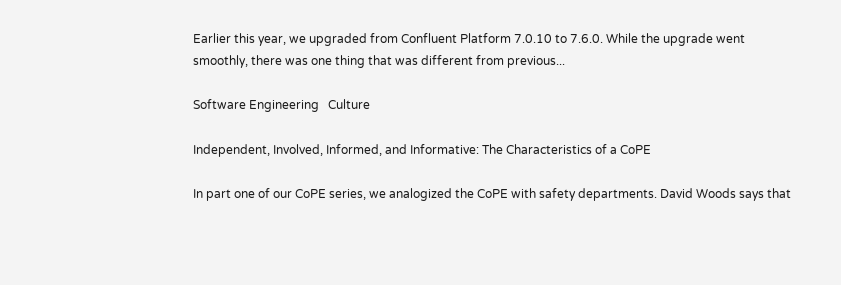Earlier this year, we upgraded from Confluent Platform 7.0.10 to 7.6.0. While the upgrade went smoothly, there was one thing that was different from previous...

Software Engineering   Culture

Independent, Involved, Informed, and Informative: The Characteristics of a CoPE

In part one of our CoPE series, we analogized the CoPE with safety departments. David Woods says that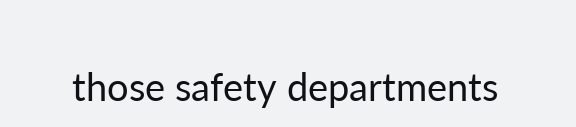those safety departments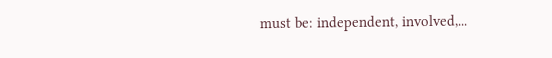must be: independent, involved,...